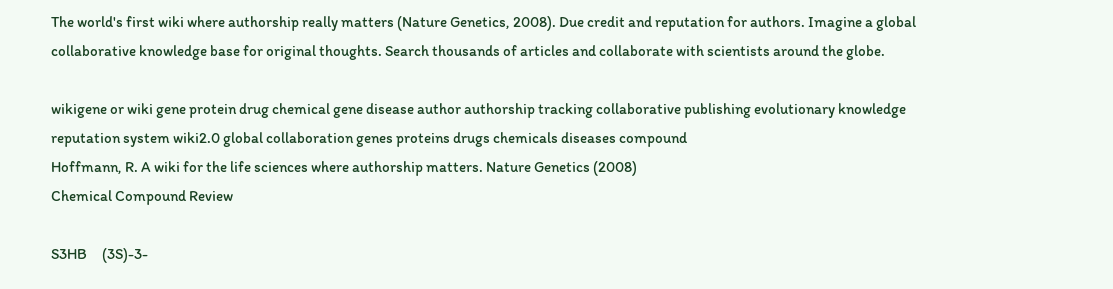The world's first wiki where authorship really matters (Nature Genetics, 2008). Due credit and reputation for authors. Imagine a global collaborative knowledge base for original thoughts. Search thousands of articles and collaborate with scientists around the globe.

wikigene or wiki gene protein drug chemical gene disease author authorship tracking collaborative publishing evolutionary knowledge reputation system wiki2.0 global collaboration genes proteins drugs chemicals diseases compound
Hoffmann, R. A wiki for the life sciences where authorship matters. Nature Genetics (2008)
Chemical Compound Review

S3HB     (3S)-3-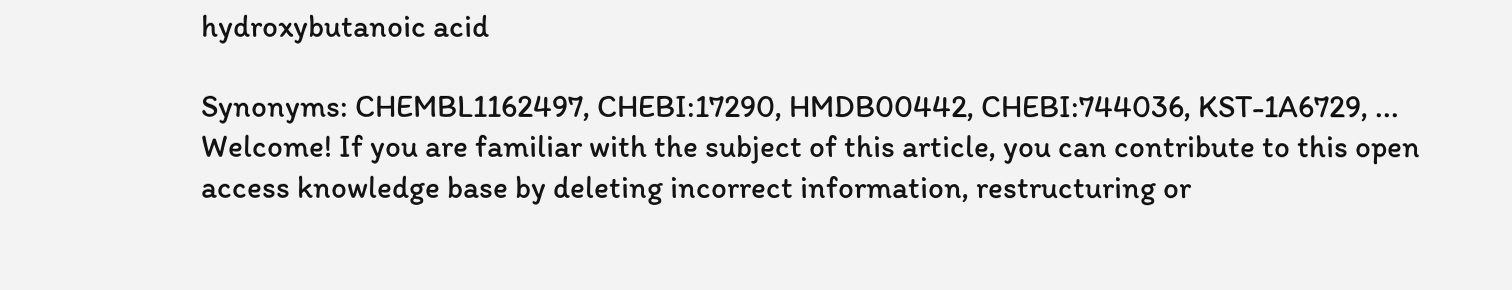hydroxybutanoic acid

Synonyms: CHEMBL1162497, CHEBI:17290, HMDB00442, CHEBI:744036, KST-1A6729, ...
Welcome! If you are familiar with the subject of this article, you can contribute to this open access knowledge base by deleting incorrect information, restructuring or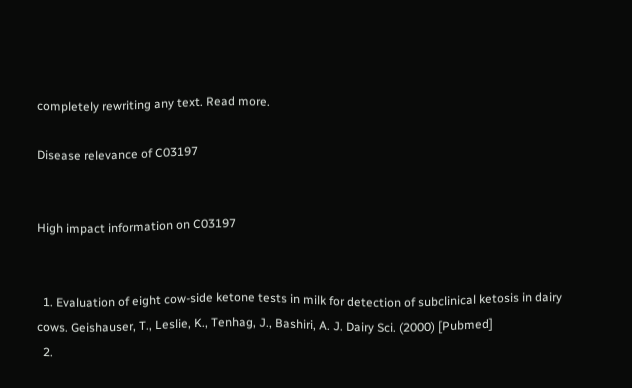completely rewriting any text. Read more.

Disease relevance of C03197


High impact information on C03197


  1. Evaluation of eight cow-side ketone tests in milk for detection of subclinical ketosis in dairy cows. Geishauser, T., Leslie, K., Tenhag, J., Bashiri, A. J. Dairy Sci. (2000) [Pubmed]
  2.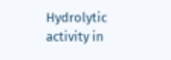Hydrolytic activity in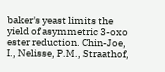baker's yeast limits the yield of asymmetric 3-oxo ester reduction. Chin-Joe, I., Nelisse, P.M., Straathof,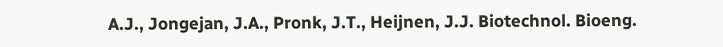A.J., Jongejan, J.A., Pronk, J.T., Heijnen, J.J. Biotechnol. Bioeng.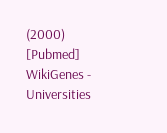(2000) [Pubmed]
WikiGenes - Universities